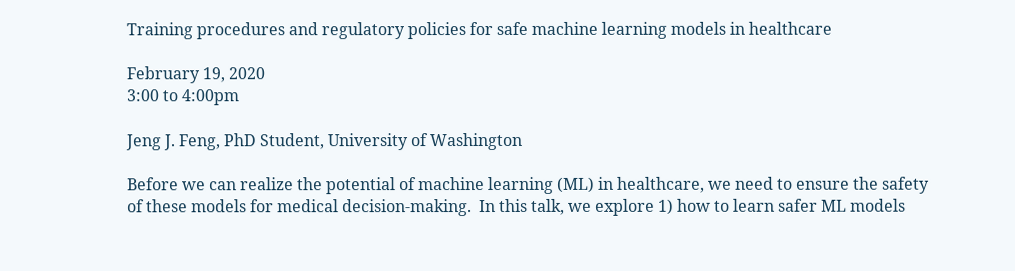Training procedures and regulatory policies for safe machine learning models in healthcare

February 19, 2020
3:00 to 4:00pm

Jeng J. Feng, PhD Student, University of Washington

Before we can realize the potential of machine learning (ML) in healthcare, we need to ensure the safety of these models for medical decision-making.  In this talk, we explore 1) how to learn safer ML models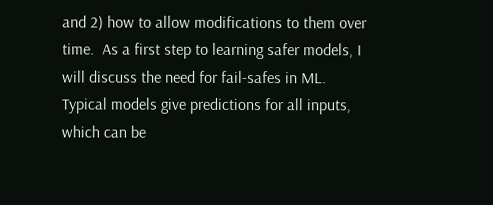and 2) how to allow modifications to them over time.  As a first step to learning safer models, I will discuss the need for fail-safes in ML.  Typical models give predictions for all inputs, which can be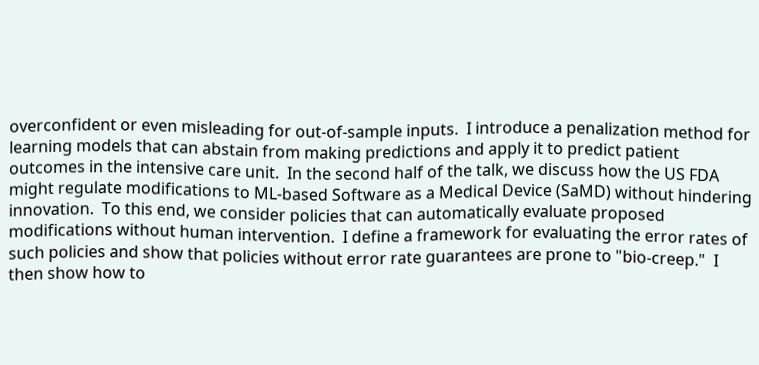overconfident or even misleading for out-of-sample inputs.  I introduce a penalization method for learning models that can abstain from making predictions and apply it to predict patient outcomes in the intensive care unit.  In the second half of the talk, we discuss how the US FDA might regulate modifications to ML-based Software as a Medical Device (SaMD) without hindering innovation.  To this end, we consider policies that can automatically evaluate proposed modifications without human intervention.  I define a framework for evaluating the error rates of such policies and show that policies without error rate guarantees are prone to "bio-creep."  I then show how to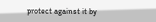protect against it by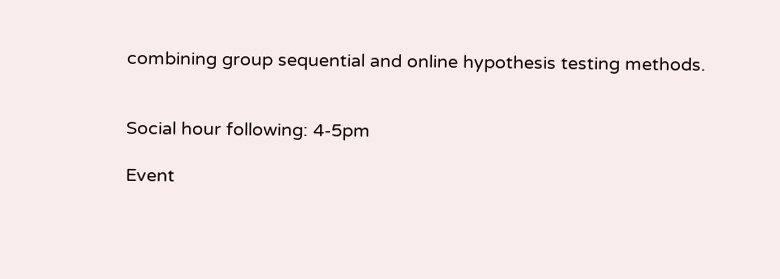combining group sequential and online hypothesis testing methods.


Social hour following: 4-5pm

Event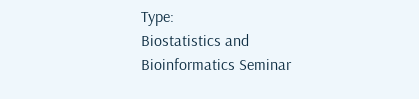Type:
Biostatistics and Bioinformatics Seminar